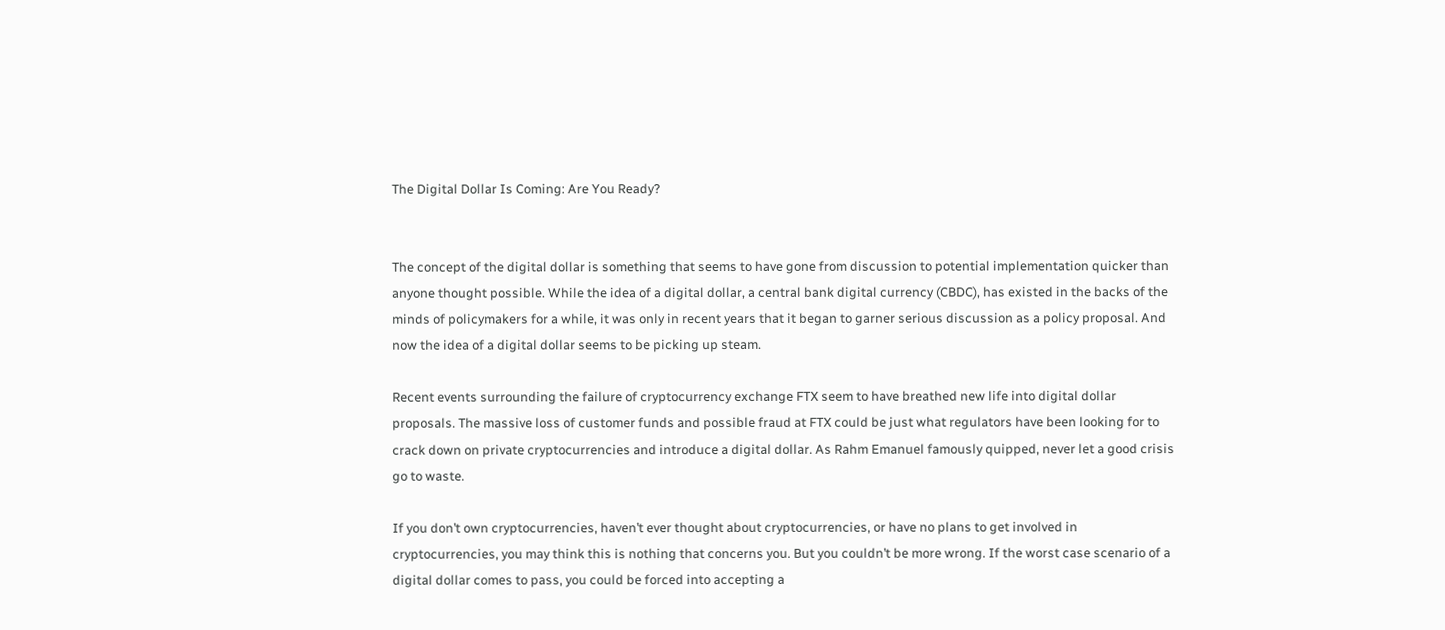The Digital Dollar Is Coming: Are You Ready?


The concept of the digital dollar is something that seems to have gone from discussion to potential implementation quicker than anyone thought possible. While the idea of a digital dollar, a central bank digital currency (CBDC), has existed in the backs of the minds of policymakers for a while, it was only in recent years that it began to garner serious discussion as a policy proposal. And now the idea of a digital dollar seems to be picking up steam.

Recent events surrounding the failure of cryptocurrency exchange FTX seem to have breathed new life into digital dollar proposals. The massive loss of customer funds and possible fraud at FTX could be just what regulators have been looking for to crack down on private cryptocurrencies and introduce a digital dollar. As Rahm Emanuel famously quipped, never let a good crisis go to waste.

If you don’t own cryptocurrencies, haven’t ever thought about cryptocurrencies, or have no plans to get involved in cryptocurrencies, you may think this is nothing that concerns you. But you couldn’t be more wrong. If the worst case scenario of a digital dollar comes to pass, you could be forced into accepting a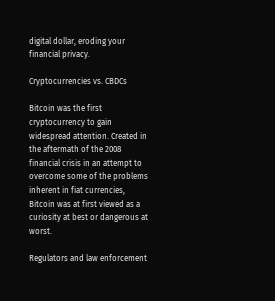digital dollar, eroding your financial privacy.

Cryptocurrencies vs. CBDCs

Bitcoin was the first cryptocurrency to gain widespread attention. Created in the aftermath of the 2008 financial crisis in an attempt to overcome some of the problems inherent in fiat currencies, Bitcoin was at first viewed as a curiosity at best or dangerous at worst.

Regulators and law enforcement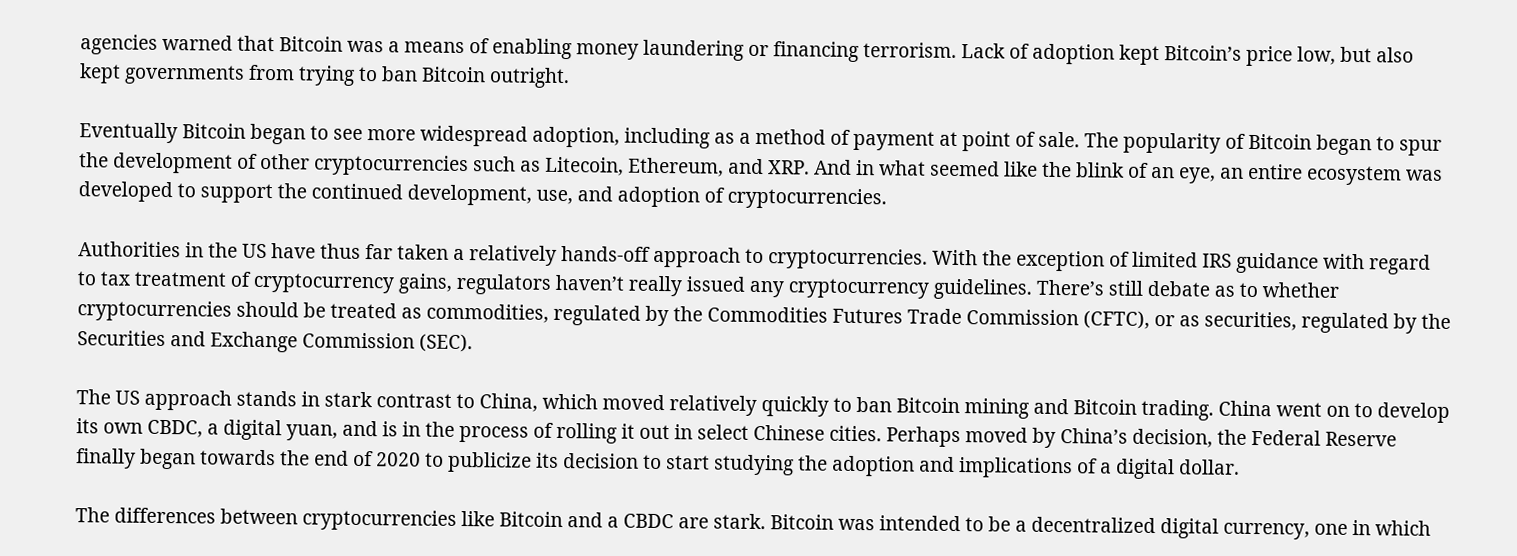agencies warned that Bitcoin was a means of enabling money laundering or financing terrorism. Lack of adoption kept Bitcoin’s price low, but also kept governments from trying to ban Bitcoin outright.

Eventually Bitcoin began to see more widespread adoption, including as a method of payment at point of sale. The popularity of Bitcoin began to spur the development of other cryptocurrencies such as Litecoin, Ethereum, and XRP. And in what seemed like the blink of an eye, an entire ecosystem was developed to support the continued development, use, and adoption of cryptocurrencies.

Authorities in the US have thus far taken a relatively hands-off approach to cryptocurrencies. With the exception of limited IRS guidance with regard to tax treatment of cryptocurrency gains, regulators haven’t really issued any cryptocurrency guidelines. There’s still debate as to whether cryptocurrencies should be treated as commodities, regulated by the Commodities Futures Trade Commission (CFTC), or as securities, regulated by the Securities and Exchange Commission (SEC).

The US approach stands in stark contrast to China, which moved relatively quickly to ban Bitcoin mining and Bitcoin trading. China went on to develop its own CBDC, a digital yuan, and is in the process of rolling it out in select Chinese cities. Perhaps moved by China’s decision, the Federal Reserve finally began towards the end of 2020 to publicize its decision to start studying the adoption and implications of a digital dollar.

The differences between cryptocurrencies like Bitcoin and a CBDC are stark. Bitcoin was intended to be a decentralized digital currency, one in which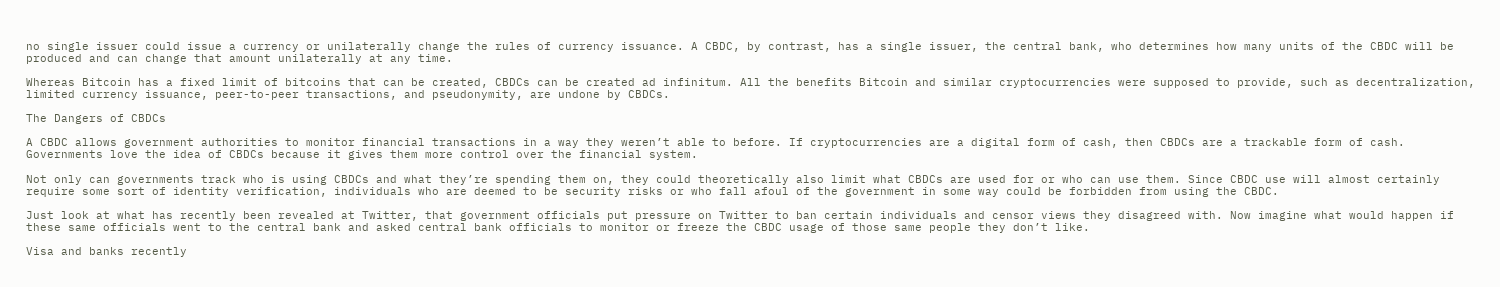no single issuer could issue a currency or unilaterally change the rules of currency issuance. A CBDC, by contrast, has a single issuer, the central bank, who determines how many units of the CBDC will be produced and can change that amount unilaterally at any time.

Whereas Bitcoin has a fixed limit of bitcoins that can be created, CBDCs can be created ad infinitum. All the benefits Bitcoin and similar cryptocurrencies were supposed to provide, such as decentralization, limited currency issuance, peer-to-peer transactions, and pseudonymity, are undone by CBDCs.

The Dangers of CBDCs

A CBDC allows government authorities to monitor financial transactions in a way they weren’t able to before. If cryptocurrencies are a digital form of cash, then CBDCs are a trackable form of cash. Governments love the idea of CBDCs because it gives them more control over the financial system.

Not only can governments track who is using CBDCs and what they’re spending them on, they could theoretically also limit what CBDCs are used for or who can use them. Since CBDC use will almost certainly require some sort of identity verification, individuals who are deemed to be security risks or who fall afoul of the government in some way could be forbidden from using the CBDC.

Just look at what has recently been revealed at Twitter, that government officials put pressure on Twitter to ban certain individuals and censor views they disagreed with. Now imagine what would happen if these same officials went to the central bank and asked central bank officials to monitor or freeze the CBDC usage of those same people they don’t like.

Visa and banks recently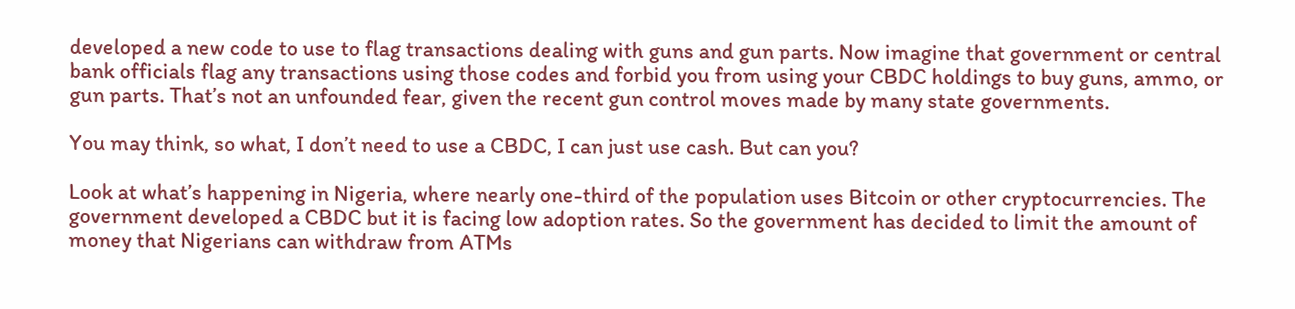developed a new code to use to flag transactions dealing with guns and gun parts. Now imagine that government or central bank officials flag any transactions using those codes and forbid you from using your CBDC holdings to buy guns, ammo, or gun parts. That’s not an unfounded fear, given the recent gun control moves made by many state governments.

You may think, so what, I don’t need to use a CBDC, I can just use cash. But can you?

Look at what’s happening in Nigeria, where nearly one-third of the population uses Bitcoin or other cryptocurrencies. The government developed a CBDC but it is facing low adoption rates. So the government has decided to limit the amount of money that Nigerians can withdraw from ATMs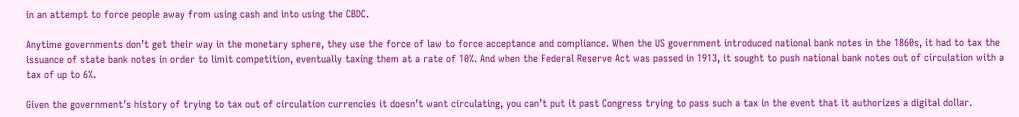in an attempt to force people away from using cash and into using the CBDC.

Anytime governments don’t get their way in the monetary sphere, they use the force of law to force acceptance and compliance. When the US government introduced national bank notes in the 1860s, it had to tax the issuance of state bank notes in order to limit competition, eventually taxing them at a rate of 10%. And when the Federal Reserve Act was passed in 1913, it sought to push national bank notes out of circulation with a tax of up to 6%.

Given the government’s history of trying to tax out of circulation currencies it doesn’t want circulating, you can’t put it past Congress trying to pass such a tax in the event that it authorizes a digital dollar.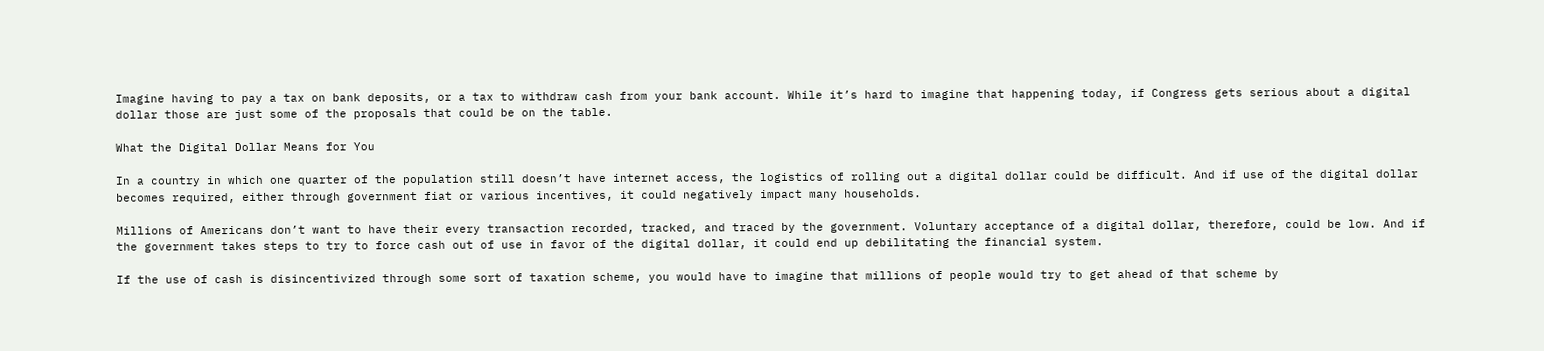Imagine having to pay a tax on bank deposits, or a tax to withdraw cash from your bank account. While it’s hard to imagine that happening today, if Congress gets serious about a digital dollar those are just some of the proposals that could be on the table.

What the Digital Dollar Means for You

In a country in which one quarter of the population still doesn’t have internet access, the logistics of rolling out a digital dollar could be difficult. And if use of the digital dollar becomes required, either through government fiat or various incentives, it could negatively impact many households.

Millions of Americans don’t want to have their every transaction recorded, tracked, and traced by the government. Voluntary acceptance of a digital dollar, therefore, could be low. And if the government takes steps to try to force cash out of use in favor of the digital dollar, it could end up debilitating the financial system.

If the use of cash is disincentivized through some sort of taxation scheme, you would have to imagine that millions of people would try to get ahead of that scheme by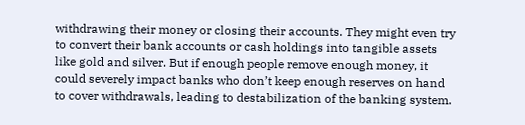withdrawing their money or closing their accounts. They might even try to convert their bank accounts or cash holdings into tangible assets like gold and silver. But if enough people remove enough money, it could severely impact banks who don’t keep enough reserves on hand to cover withdrawals, leading to destabilization of the banking system.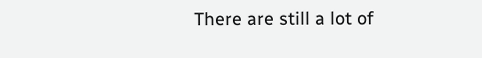There are still a lot of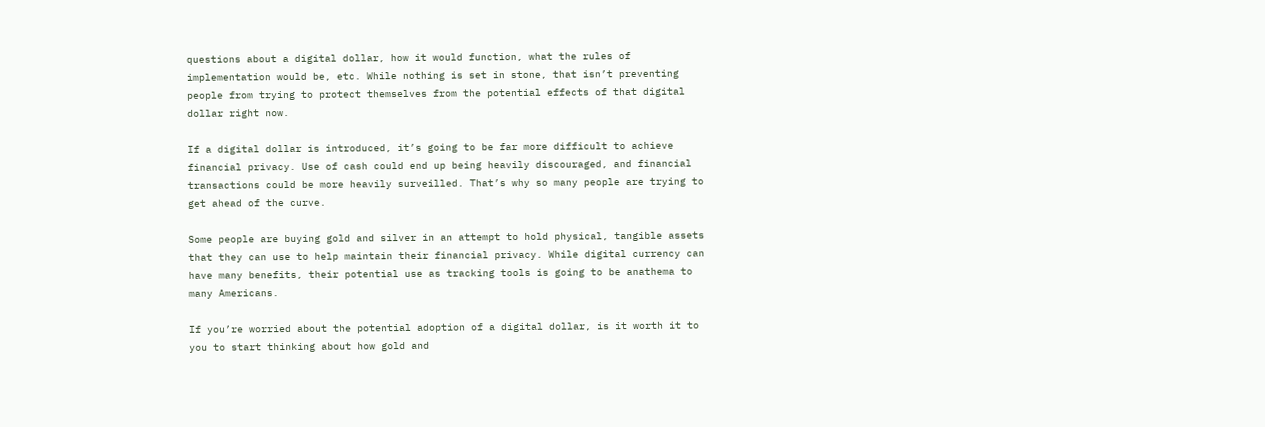questions about a digital dollar, how it would function, what the rules of implementation would be, etc. While nothing is set in stone, that isn’t preventing people from trying to protect themselves from the potential effects of that digital dollar right now.

If a digital dollar is introduced, it’s going to be far more difficult to achieve financial privacy. Use of cash could end up being heavily discouraged, and financial transactions could be more heavily surveilled. That’s why so many people are trying to get ahead of the curve.

Some people are buying gold and silver in an attempt to hold physical, tangible assets that they can use to help maintain their financial privacy. While digital currency can have many benefits, their potential use as tracking tools is going to be anathema to many Americans.

If you’re worried about the potential adoption of a digital dollar, is it worth it to you to start thinking about how gold and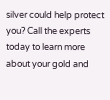silver could help protect you? Call the experts today to learn more about your gold and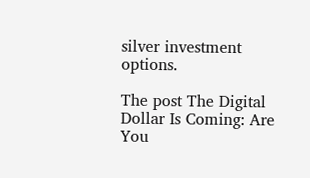silver investment options.

The post The Digital Dollar Is Coming: Are You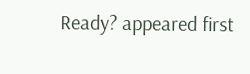Ready? appeared first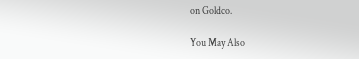on Goldco.

You May Also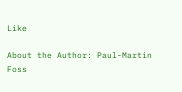Like

About the Author: Paul-Martin Foss